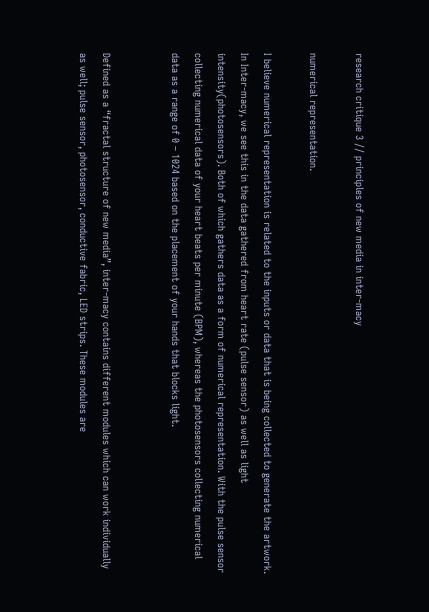research critique 3 // principles of new media in inter-macy

numerical representation.

I believe numerical representation is related to the inputs or data that is being collected to generate the artwork. In Inter-macy, we see this in the data gathered from heart rate (pulse sensor) as well as light intensity(photosensors). Both of which gathers data as a form of numerical representation. With the pulse sensor collecting numerical data of your heart beats per minute (BPM), whereas the photosensors collecting numerical data as a range of 0 – 1024 based on the placement of your hands that blocks light.


Defined as a “fractal structure of new media”, inter-macy contains different modules which can work individually as well; pulse sensor, photosensor, conductive fabric, LED strips. These modules are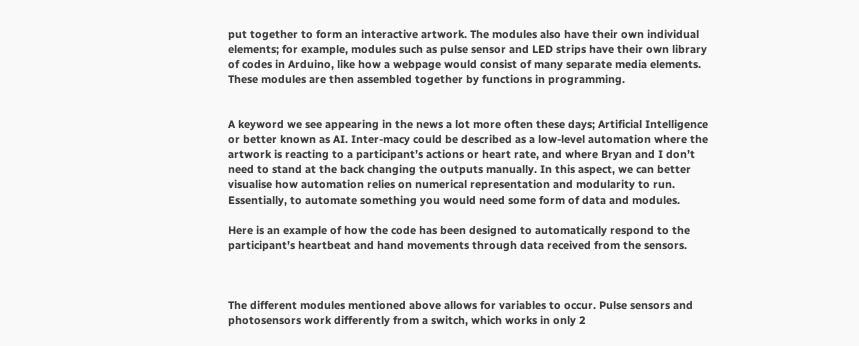put together to form an interactive artwork. The modules also have their own individual elements; for example, modules such as pulse sensor and LED strips have their own library of codes in Arduino, like how a webpage would consist of many separate media elements. These modules are then assembled together by functions in programming.


A keyword we see appearing in the news a lot more often these days; Artificial Intelligence or better known as AI. Inter-macy could be described as a low-level automation where the artwork is reacting to a participant’s actions or heart rate, and where Bryan and I don’t need to stand at the back changing the outputs manually. In this aspect, we can better visualise how automation relies on numerical representation and modularity to run. Essentially, to automate something you would need some form of data and modules.

Here is an example of how the code has been designed to automatically respond to the participant’s heartbeat and hand movements through data received from the sensors.



The different modules mentioned above allows for variables to occur. Pulse sensors and photosensors work differently from a switch, which works in only 2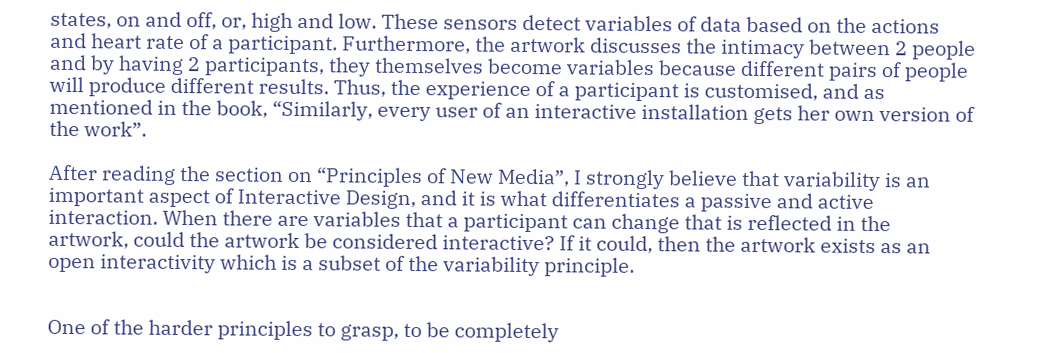states, on and off, or, high and low. These sensors detect variables of data based on the actions and heart rate of a participant. Furthermore, the artwork discusses the intimacy between 2 people and by having 2 participants, they themselves become variables because different pairs of people will produce different results. Thus, the experience of a participant is customised, and as mentioned in the book, “Similarly, every user of an interactive installation gets her own version of the work”.

After reading the section on “Principles of New Media”, I strongly believe that variability is an important aspect of Interactive Design, and it is what differentiates a passive and active interaction. When there are variables that a participant can change that is reflected in the artwork, could the artwork be considered interactive? If it could, then the artwork exists as an open interactivity which is a subset of the variability principle.


One of the harder principles to grasp, to be completely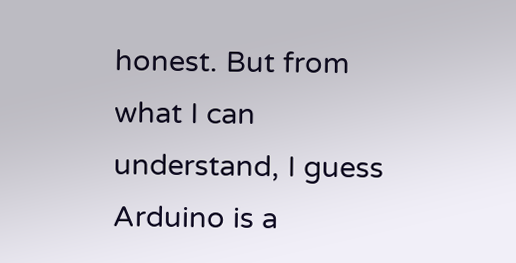honest. But from what I can understand, I guess Arduino is a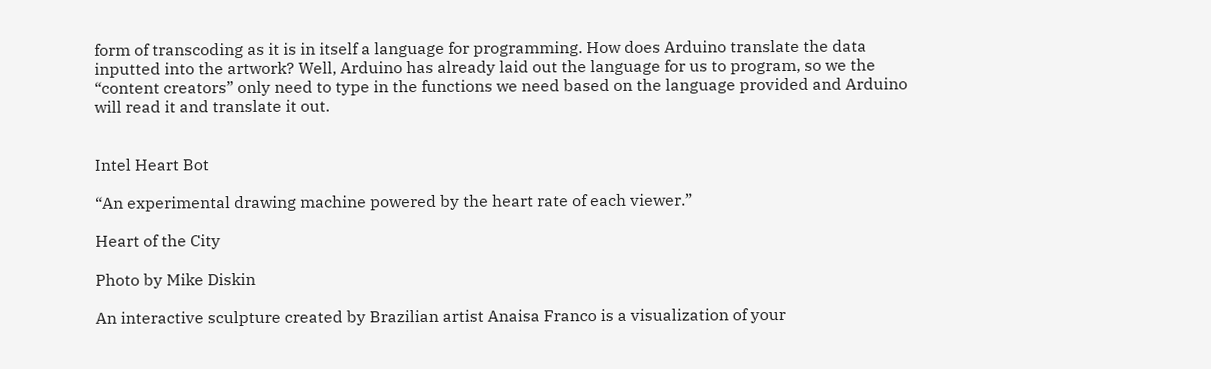form of transcoding as it is in itself a language for programming. How does Arduino translate the data inputted into the artwork? Well, Arduino has already laid out the language for us to program, so we the “content creators” only need to type in the functions we need based on the language provided and Arduino will read it and translate it out.


Intel Heart Bot

“An experimental drawing machine powered by the heart rate of each viewer.”

Heart of the City

Photo by Mike Diskin

An interactive sculpture created by Brazilian artist Anaisa Franco is a visualization of your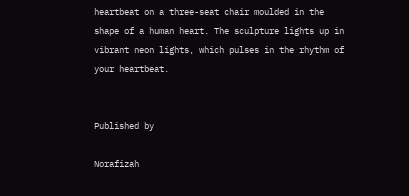heartbeat on a three-seat chair moulded in the shape of a human heart. The sculpture lights up in vibrant neon lights, which pulses in the rhythm of your heartbeat.


Published by

Norafizah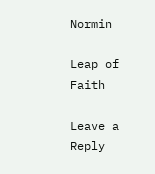Normin

Leap of Faith

Leave a Reply